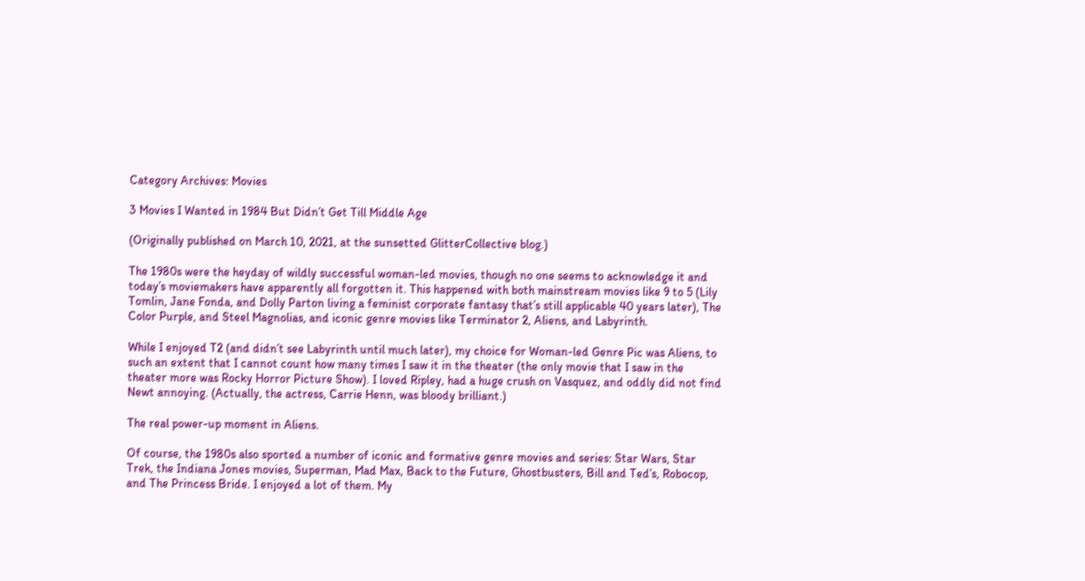Category Archives: Movies

3 Movies I Wanted in 1984 But Didn’t Get Till Middle Age

(Originally published on March 10, 2021, at the sunsetted GlitterCollective blog.)

The 1980s were the heyday of wildly successful woman-led movies, though no one seems to acknowledge it and today’s moviemakers have apparently all forgotten it. This happened with both mainstream movies like 9 to 5 (Lily Tomlin, Jane Fonda, and Dolly Parton living a feminist corporate fantasy that’s still applicable 40 years later), The Color Purple, and Steel Magnolias, and iconic genre movies like Terminator 2, Aliens, and Labyrinth.

While I enjoyed T2 (and didn’t see Labyrinth until much later), my choice for Woman-led Genre Pic was Aliens, to such an extent that I cannot count how many times I saw it in the theater (the only movie that I saw in the theater more was Rocky Horror Picture Show). I loved Ripley, had a huge crush on Vasquez, and oddly did not find Newt annoying. (Actually, the actress, Carrie Henn, was bloody brilliant.)

The real power-up moment in Aliens.

Of course, the 1980s also sported a number of iconic and formative genre movies and series: Star Wars, Star Trek, the Indiana Jones movies, Superman, Mad Max, Back to the Future, Ghostbusters, Bill and Ted’s, Robocop, and The Princess Bride. I enjoyed a lot of them. My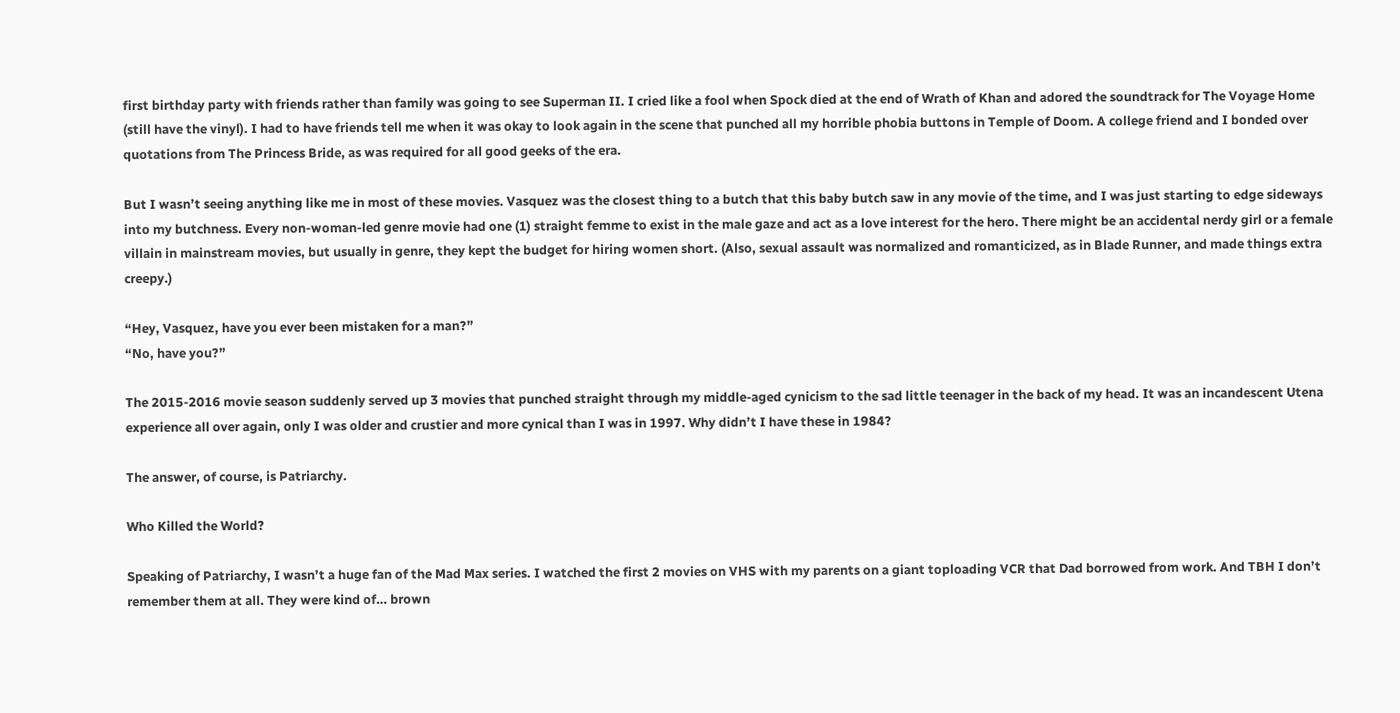first birthday party with friends rather than family was going to see Superman II. I cried like a fool when Spock died at the end of Wrath of Khan and adored the soundtrack for The Voyage Home (still have the vinyl). I had to have friends tell me when it was okay to look again in the scene that punched all my horrible phobia buttons in Temple of Doom. A college friend and I bonded over quotations from The Princess Bride, as was required for all good geeks of the era.

But I wasn’t seeing anything like me in most of these movies. Vasquez was the closest thing to a butch that this baby butch saw in any movie of the time, and I was just starting to edge sideways into my butchness. Every non-woman-led genre movie had one (1) straight femme to exist in the male gaze and act as a love interest for the hero. There might be an accidental nerdy girl or a female villain in mainstream movies, but usually in genre, they kept the budget for hiring women short. (Also, sexual assault was normalized and romanticized, as in Blade Runner, and made things extra creepy.)

“Hey, Vasquez, have you ever been mistaken for a man?”
“No, have you?”

The 2015-2016 movie season suddenly served up 3 movies that punched straight through my middle-aged cynicism to the sad little teenager in the back of my head. It was an incandescent Utena experience all over again, only I was older and crustier and more cynical than I was in 1997. Why didn’t I have these in 1984?

The answer, of course, is Patriarchy.

Who Killed the World?

Speaking of Patriarchy, I wasn’t a huge fan of the Mad Max series. I watched the first 2 movies on VHS with my parents on a giant toploading VCR that Dad borrowed from work. And TBH I don’t remember them at all. They were kind of… brown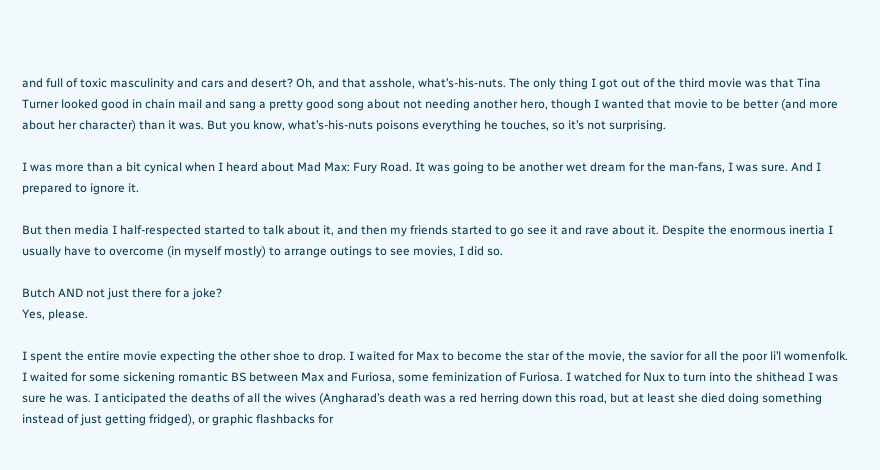and full of toxic masculinity and cars and desert? Oh, and that asshole, what’s-his-nuts. The only thing I got out of the third movie was that Tina Turner looked good in chain mail and sang a pretty good song about not needing another hero, though I wanted that movie to be better (and more about her character) than it was. But you know, what’s-his-nuts poisons everything he touches, so it’s not surprising.

I was more than a bit cynical when I heard about Mad Max: Fury Road. It was going to be another wet dream for the man-fans, I was sure. And I prepared to ignore it.

But then media I half-respected started to talk about it, and then my friends started to go see it and rave about it. Despite the enormous inertia I usually have to overcome (in myself mostly) to arrange outings to see movies, I did so.

Butch AND not just there for a joke?
Yes, please.

I spent the entire movie expecting the other shoe to drop. I waited for Max to become the star of the movie, the savior for all the poor li’l womenfolk. I waited for some sickening romantic BS between Max and Furiosa, some feminization of Furiosa. I watched for Nux to turn into the shithead I was sure he was. I anticipated the deaths of all the wives (Angharad’s death was a red herring down this road, but at least she died doing something instead of just getting fridged), or graphic flashbacks for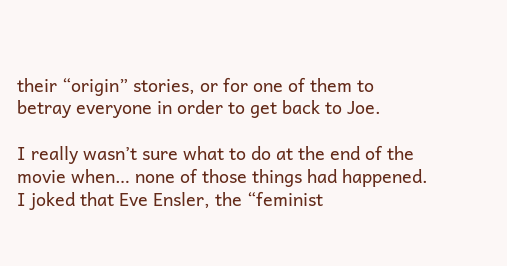their “origin” stories, or for one of them to betray everyone in order to get back to Joe.

I really wasn’t sure what to do at the end of the movie when… none of those things had happened. I joked that Eve Ensler, the “feminist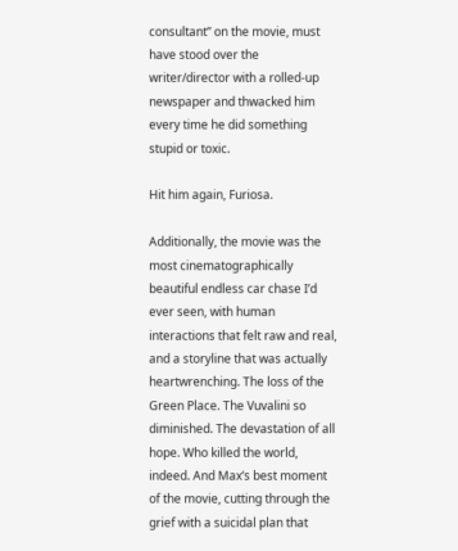consultant” on the movie, must have stood over the writer/director with a rolled-up newspaper and thwacked him every time he did something stupid or toxic.

Hit him again, Furiosa.

Additionally, the movie was the most cinematographically beautiful endless car chase I’d ever seen, with human interactions that felt raw and real, and a storyline that was actually heartwrenching. The loss of the Green Place. The Vuvalini so diminished. The devastation of all hope. Who killed the world, indeed. And Max’s best moment of the movie, cutting through the grief with a suicidal plan that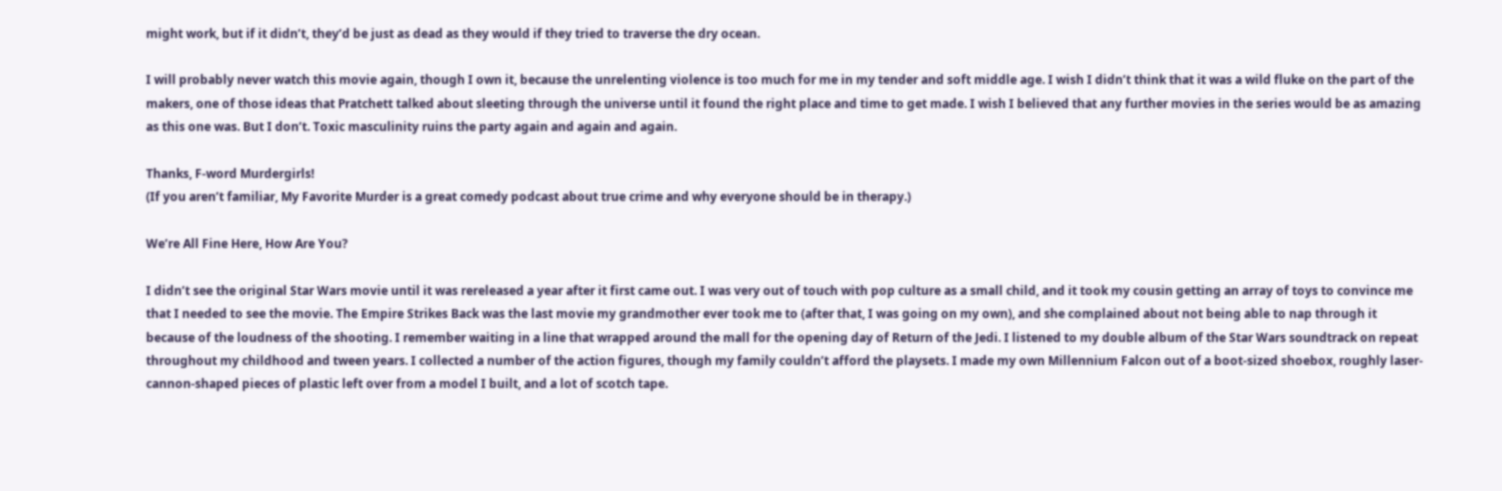might work, but if it didn’t, they’d be just as dead as they would if they tried to traverse the dry ocean.

I will probably never watch this movie again, though I own it, because the unrelenting violence is too much for me in my tender and soft middle age. I wish I didn’t think that it was a wild fluke on the part of the makers, one of those ideas that Pratchett talked about sleeting through the universe until it found the right place and time to get made. I wish I believed that any further movies in the series would be as amazing as this one was. But I don’t. Toxic masculinity ruins the party again and again and again.

Thanks, F-word Murdergirls!
(If you aren’t familiar, My Favorite Murder is a great comedy podcast about true crime and why everyone should be in therapy.)

We’re All Fine Here, How Are You?

I didn’t see the original Star Wars movie until it was rereleased a year after it first came out. I was very out of touch with pop culture as a small child, and it took my cousin getting an array of toys to convince me that I needed to see the movie. The Empire Strikes Back was the last movie my grandmother ever took me to (after that, I was going on my own), and she complained about not being able to nap through it because of the loudness of the shooting. I remember waiting in a line that wrapped around the mall for the opening day of Return of the Jedi. I listened to my double album of the Star Wars soundtrack on repeat throughout my childhood and tween years. I collected a number of the action figures, though my family couldn’t afford the playsets. I made my own Millennium Falcon out of a boot-sized shoebox, roughly laser-cannon-shaped pieces of plastic left over from a model I built, and a lot of scotch tape.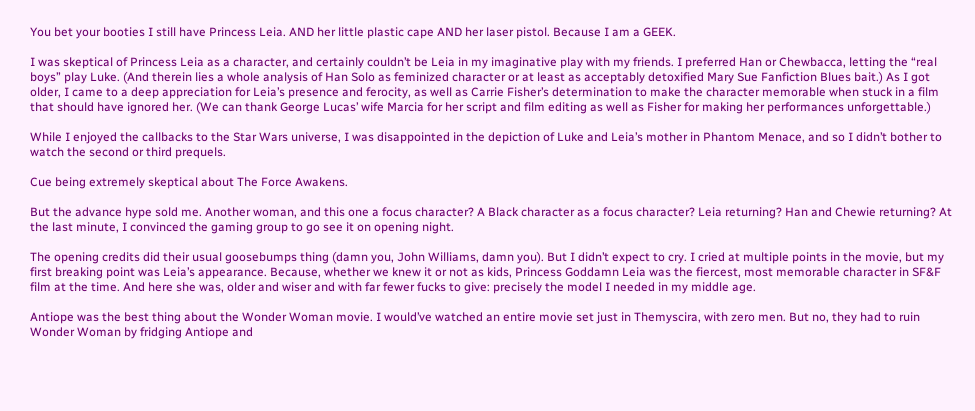You bet your booties I still have Princess Leia. AND her little plastic cape AND her laser pistol. Because I am a GEEK.

I was skeptical of Princess Leia as a character, and certainly couldn’t be Leia in my imaginative play with my friends. I preferred Han or Chewbacca, letting the “real boys” play Luke. (And therein lies a whole analysis of Han Solo as feminized character or at least as acceptably detoxified Mary Sue Fanfiction Blues bait.) As I got older, I came to a deep appreciation for Leia’s presence and ferocity, as well as Carrie Fisher’s determination to make the character memorable when stuck in a film that should have ignored her. (We can thank George Lucas’ wife Marcia for her script and film editing as well as Fisher for making her performances unforgettable.)

While I enjoyed the callbacks to the Star Wars universe, I was disappointed in the depiction of Luke and Leia’s mother in Phantom Menace, and so I didn’t bother to watch the second or third prequels.

Cue being extremely skeptical about The Force Awakens.

But the advance hype sold me. Another woman, and this one a focus character? A Black character as a focus character? Leia returning? Han and Chewie returning? At the last minute, I convinced the gaming group to go see it on opening night.

The opening credits did their usual goosebumps thing (damn you, John Williams, damn you). But I didn’t expect to cry. I cried at multiple points in the movie, but my first breaking point was Leia’s appearance. Because, whether we knew it or not as kids, Princess Goddamn Leia was the fiercest, most memorable character in SF&F film at the time. And here she was, older and wiser and with far fewer fucks to give: precisely the model I needed in my middle age.

Antiope was the best thing about the Wonder Woman movie. I would’ve watched an entire movie set just in Themyscira, with zero men. But no, they had to ruin Wonder Woman by fridging Antiope and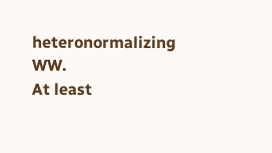heteronormalizing WW.
At least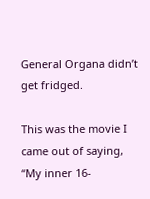General Organa didn’t get fridged.

This was the movie I came out of saying, “My inner 16-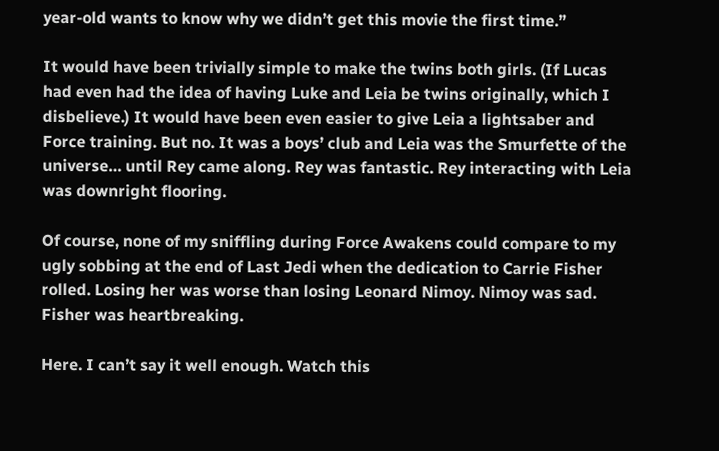year-old wants to know why we didn’t get this movie the first time.”

It would have been trivially simple to make the twins both girls. (If Lucas had even had the idea of having Luke and Leia be twins originally, which I disbelieve.) It would have been even easier to give Leia a lightsaber and Force training. But no. It was a boys’ club and Leia was the Smurfette of the universe… until Rey came along. Rey was fantastic. Rey interacting with Leia was downright flooring.

Of course, none of my sniffling during Force Awakens could compare to my ugly sobbing at the end of Last Jedi when the dedication to Carrie Fisher rolled. Losing her was worse than losing Leonard Nimoy. Nimoy was sad. Fisher was heartbreaking.

Here. I can’t say it well enough. Watch this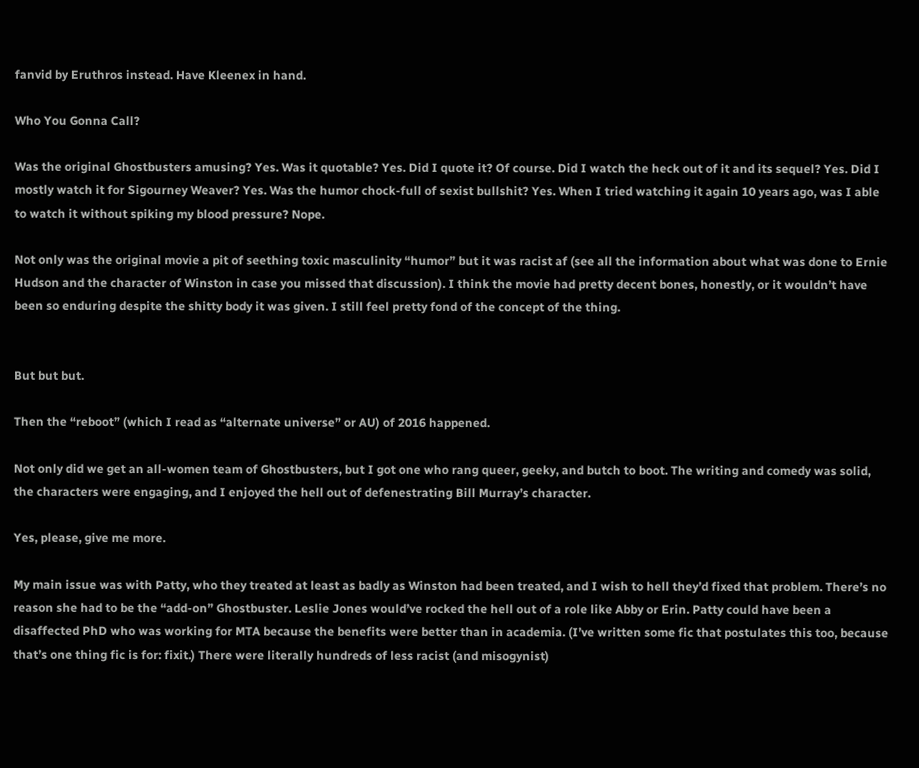fanvid by Eruthros instead. Have Kleenex in hand.

Who You Gonna Call?

Was the original Ghostbusters amusing? Yes. Was it quotable? Yes. Did I quote it? Of course. Did I watch the heck out of it and its sequel? Yes. Did I mostly watch it for Sigourney Weaver? Yes. Was the humor chock-full of sexist bullshit? Yes. When I tried watching it again 10 years ago, was I able to watch it without spiking my blood pressure? Nope.

Not only was the original movie a pit of seething toxic masculinity “humor” but it was racist af (see all the information about what was done to Ernie Hudson and the character of Winston in case you missed that discussion). I think the movie had pretty decent bones, honestly, or it wouldn’t have been so enduring despite the shitty body it was given. I still feel pretty fond of the concept of the thing.


But but but.

Then the “reboot” (which I read as “alternate universe” or AU) of 2016 happened.

Not only did we get an all-women team of Ghostbusters, but I got one who rang queer, geeky, and butch to boot. The writing and comedy was solid, the characters were engaging, and I enjoyed the hell out of defenestrating Bill Murray’s character.

Yes, please, give me more.

My main issue was with Patty, who they treated at least as badly as Winston had been treated, and I wish to hell they’d fixed that problem. There’s no reason she had to be the “add-on” Ghostbuster. Leslie Jones would’ve rocked the hell out of a role like Abby or Erin. Patty could have been a disaffected PhD who was working for MTA because the benefits were better than in academia. (I’ve written some fic that postulates this too, because that’s one thing fic is for: fixit.) There were literally hundreds of less racist (and misogynist)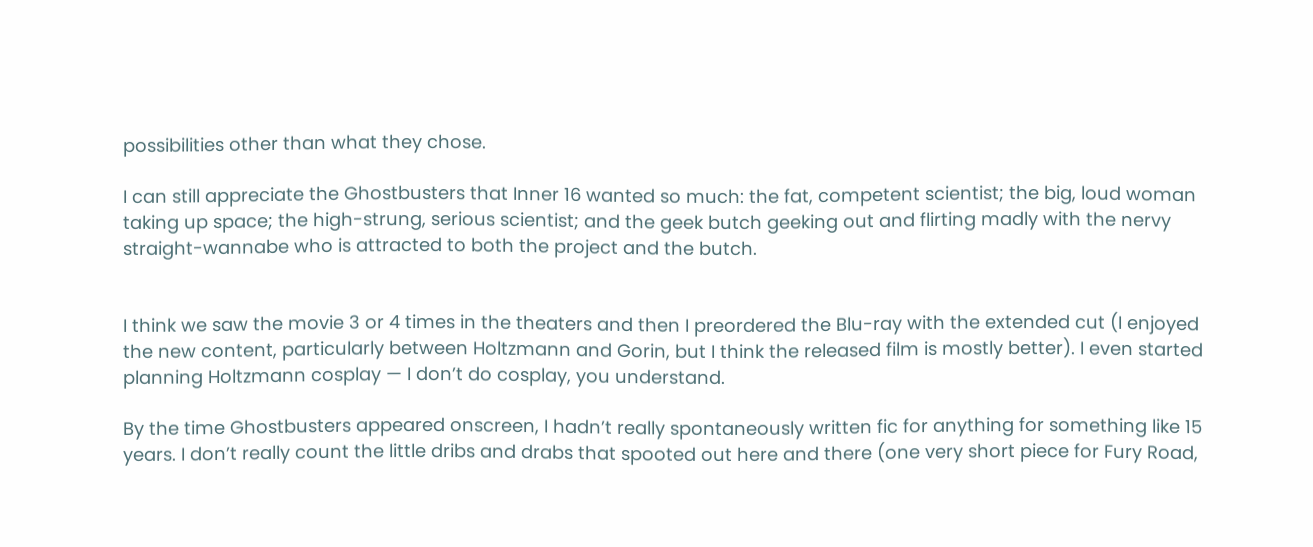possibilities other than what they chose.

I can still appreciate the Ghostbusters that Inner 16 wanted so much: the fat, competent scientist; the big, loud woman taking up space; the high-strung, serious scientist; and the geek butch geeking out and flirting madly with the nervy straight-wannabe who is attracted to both the project and the butch.


I think we saw the movie 3 or 4 times in the theaters and then I preordered the Blu-ray with the extended cut (I enjoyed the new content, particularly between Holtzmann and Gorin, but I think the released film is mostly better). I even started planning Holtzmann cosplay — I don’t do cosplay, you understand.

By the time Ghostbusters appeared onscreen, I hadn’t really spontaneously written fic for anything for something like 15 years. I don’t really count the little dribs and drabs that spooted out here and there (one very short piece for Fury Road,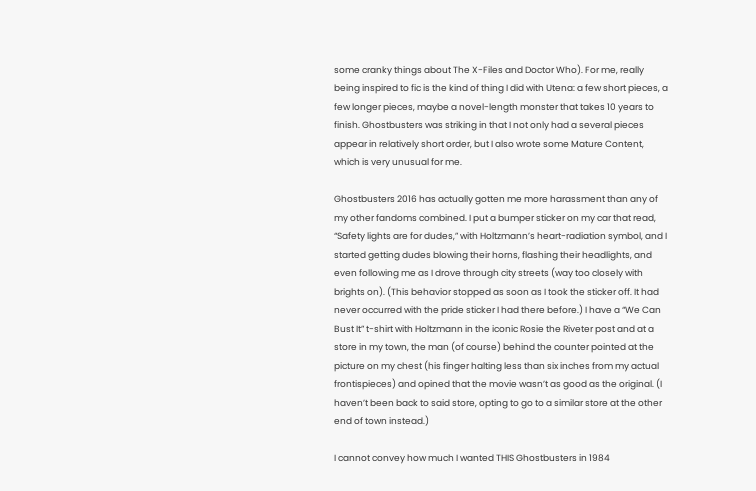some cranky things about The X-Files and Doctor Who). For me, really being inspired to fic is the kind of thing I did with Utena: a few short pieces, a few longer pieces, maybe a novel-length monster that takes 10 years to finish. Ghostbusters was striking in that I not only had a several pieces appear in relatively short order, but I also wrote some Mature Content, which is very unusual for me.

Ghostbusters 2016 has actually gotten me more harassment than any of my other fandoms combined. I put a bumper sticker on my car that read, “Safety lights are for dudes,” with Holtzmann’s heart-radiation symbol, and I started getting dudes blowing their horns, flashing their headlights, and even following me as I drove through city streets (way too closely with brights on). (This behavior stopped as soon as I took the sticker off. It had never occurred with the pride sticker I had there before.) I have a “We Can Bust It” t-shirt with Holtzmann in the iconic Rosie the Riveter post and at a store in my town, the man (of course) behind the counter pointed at the picture on my chest (his finger halting less than six inches from my actual frontispieces) and opined that the movie wasn’t as good as the original. (I haven’t been back to said store, opting to go to a similar store at the other end of town instead.)

I cannot convey how much I wanted THIS Ghostbusters in 1984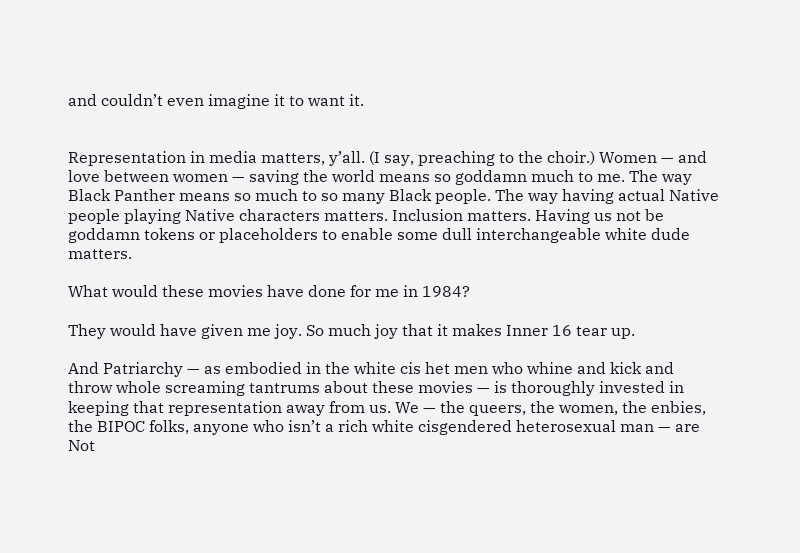and couldn’t even imagine it to want it.


Representation in media matters, y’all. (I say, preaching to the choir.) Women — and love between women — saving the world means so goddamn much to me. The way Black Panther means so much to so many Black people. The way having actual Native people playing Native characters matters. Inclusion matters. Having us not be goddamn tokens or placeholders to enable some dull interchangeable white dude matters.

What would these movies have done for me in 1984?

They would have given me joy. So much joy that it makes Inner 16 tear up.

And Patriarchy — as embodied in the white cis het men who whine and kick and throw whole screaming tantrums about these movies — is thoroughly invested in keeping that representation away from us. We — the queers, the women, the enbies, the BIPOC folks, anyone who isn’t a rich white cisgendered heterosexual man — are Not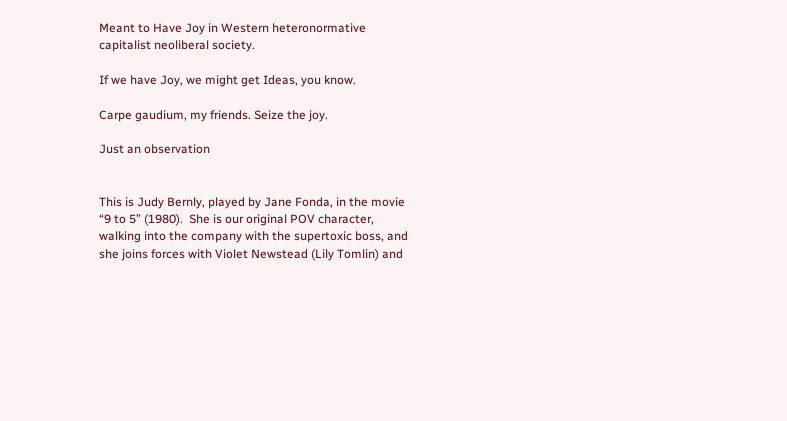Meant to Have Joy in Western heteronormative capitalist neoliberal society.

If we have Joy, we might get Ideas, you know.

Carpe gaudium, my friends. Seize the joy.

Just an observation


This is Judy Bernly, played by Jane Fonda, in the movie “9 to 5” (1980).  She is our original POV character, walking into the company with the supertoxic boss, and she joins forces with Violet Newstead (Lily Tomlin) and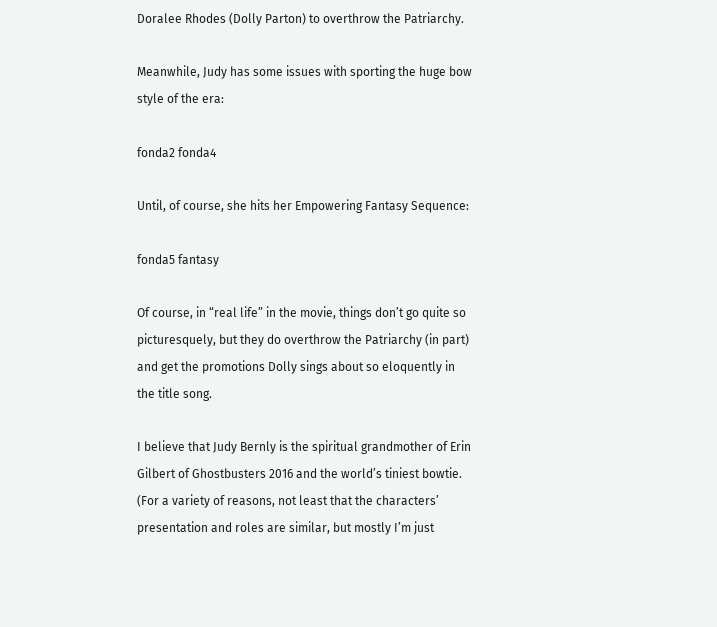Doralee Rhodes (Dolly Parton) to overthrow the Patriarchy.

Meanwhile, Judy has some issues with sporting the huge bow style of the era:

fonda2 fonda4

Until, of course, she hits her Empowering Fantasy Sequence:

fonda5 fantasy

Of course, in “real life” in the movie, things don’t go quite so picturesquely, but they do overthrow the Patriarchy (in part) and get the promotions Dolly sings about so eloquently in the title song.

I believe that Judy Bernly is the spiritual grandmother of Erin Gilbert of Ghostbusters 2016 and the world’s tiniest bowtie.  (For a variety of reasons, not least that the characters’ presentation and roles are similar, but mostly I’m just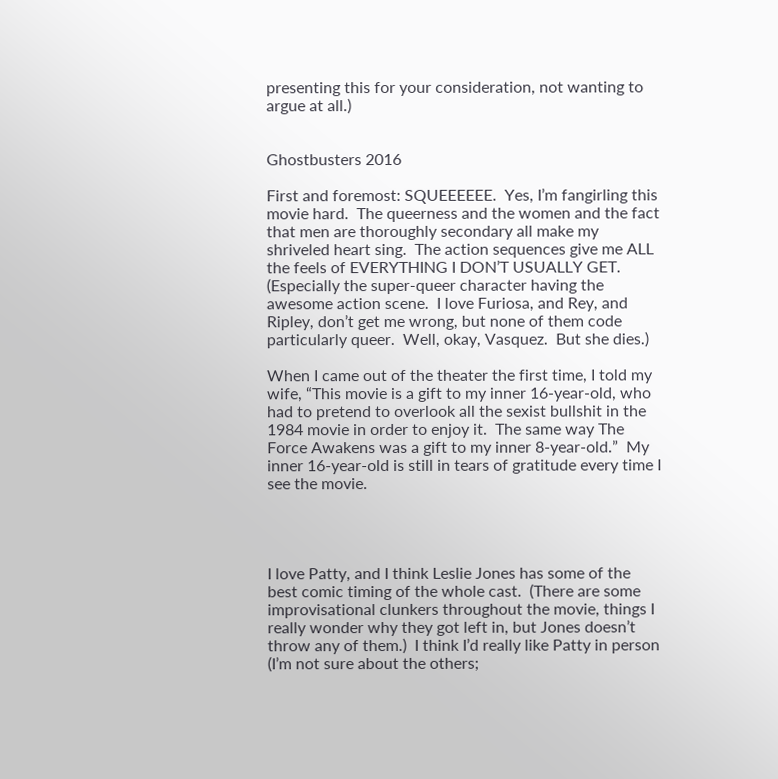presenting this for your consideration, not wanting to argue at all.)


Ghostbusters 2016

First and foremost: SQUEEEEEE.  Yes, I’m fangirling this movie hard.  The queerness and the women and the fact that men are thoroughly secondary all make my shriveled heart sing.  The action sequences give me ALL the feels of EVERYTHING I DON’T USUALLY GET.  (Especially the super-queer character having the awesome action scene.  I love Furiosa, and Rey, and Ripley, don’t get me wrong, but none of them code particularly queer.  Well, okay, Vasquez.  But she dies.)

When I came out of the theater the first time, I told my wife, “This movie is a gift to my inner 16-year-old, who had to pretend to overlook all the sexist bullshit in the 1984 movie in order to enjoy it.  The same way The Force Awakens was a gift to my inner 8-year-old.”  My inner 16-year-old is still in tears of gratitude every time I see the movie.




I love Patty, and I think Leslie Jones has some of the best comic timing of the whole cast.  (There are some improvisational clunkers throughout the movie, things I really wonder why they got left in, but Jones doesn’t throw any of them.)  I think I’d really like Patty in person (I’m not sure about the others;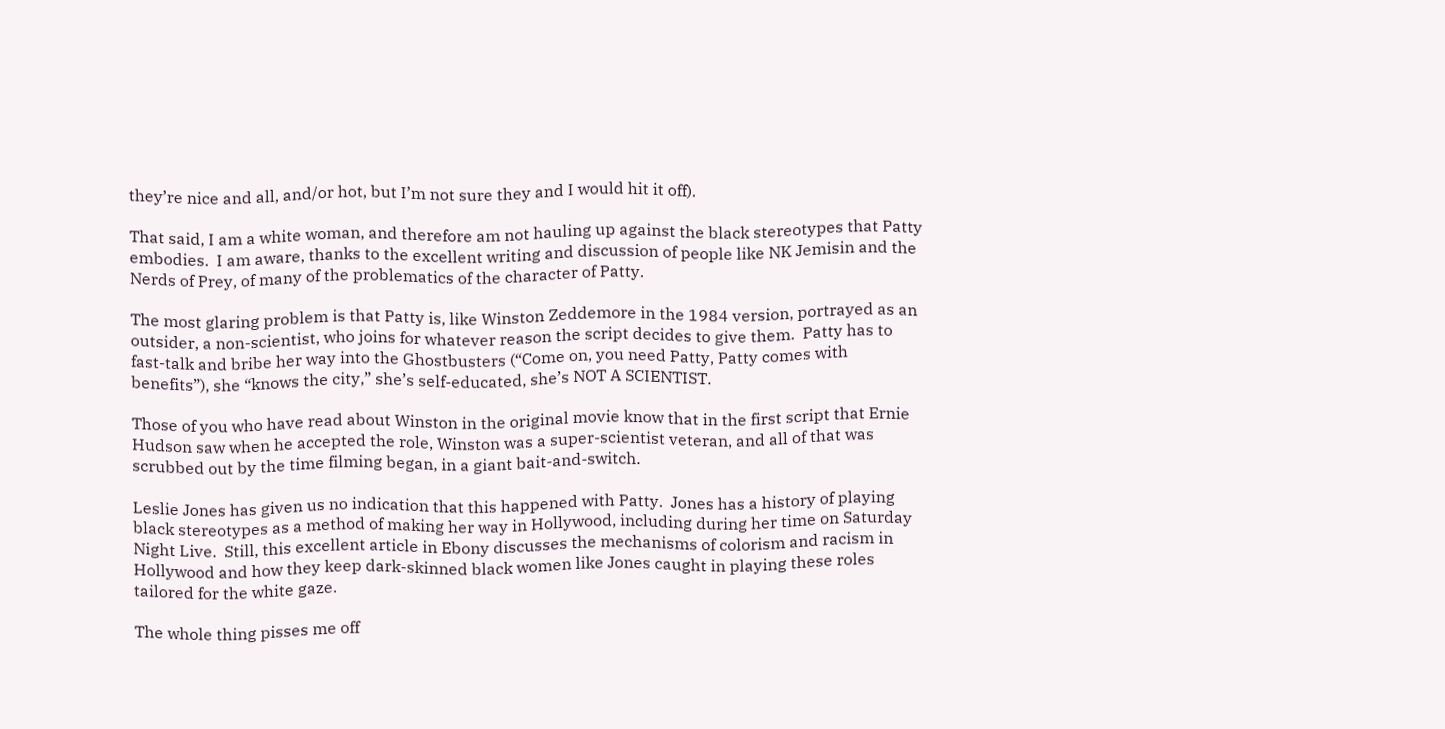they’re nice and all, and/or hot, but I’m not sure they and I would hit it off).

That said, I am a white woman, and therefore am not hauling up against the black stereotypes that Patty embodies.  I am aware, thanks to the excellent writing and discussion of people like NK Jemisin and the Nerds of Prey, of many of the problematics of the character of Patty.

The most glaring problem is that Patty is, like Winston Zeddemore in the 1984 version, portrayed as an outsider, a non-scientist, who joins for whatever reason the script decides to give them.  Patty has to fast-talk and bribe her way into the Ghostbusters (“Come on, you need Patty, Patty comes with benefits”), she “knows the city,” she’s self-educated, she’s NOT A SCIENTIST.

Those of you who have read about Winston in the original movie know that in the first script that Ernie Hudson saw when he accepted the role, Winston was a super-scientist veteran, and all of that was scrubbed out by the time filming began, in a giant bait-and-switch.

Leslie Jones has given us no indication that this happened with Patty.  Jones has a history of playing black stereotypes as a method of making her way in Hollywood, including during her time on Saturday Night Live.  Still, this excellent article in Ebony discusses the mechanisms of colorism and racism in Hollywood and how they keep dark-skinned black women like Jones caught in playing these roles tailored for the white gaze.

The whole thing pisses me off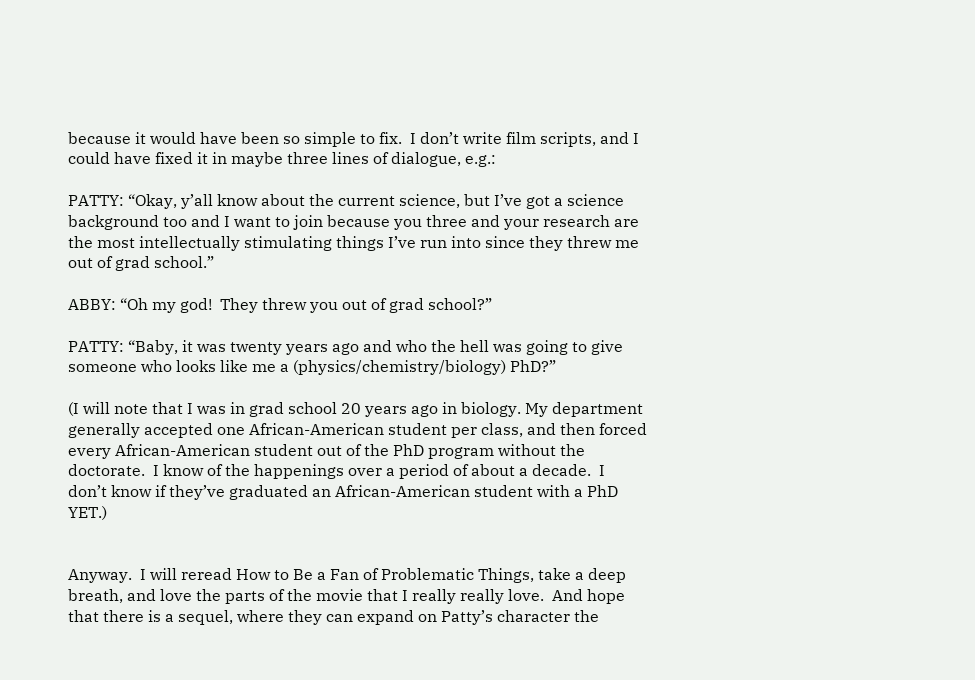because it would have been so simple to fix.  I don’t write film scripts, and I could have fixed it in maybe three lines of dialogue, e.g.:

PATTY: “Okay, y’all know about the current science, but I’ve got a science background too and I want to join because you three and your research are the most intellectually stimulating things I’ve run into since they threw me out of grad school.”

ABBY: “Oh my god!  They threw you out of grad school?”

PATTY: “Baby, it was twenty years ago and who the hell was going to give someone who looks like me a (physics/chemistry/biology) PhD?”

(I will note that I was in grad school 20 years ago in biology. My department generally accepted one African-American student per class, and then forced every African-American student out of the PhD program without the doctorate.  I know of the happenings over a period of about a decade.  I don’t know if they’ve graduated an African-American student with a PhD YET.)


Anyway.  I will reread How to Be a Fan of Problematic Things, take a deep breath, and love the parts of the movie that I really really love.  And hope that there is a sequel, where they can expand on Patty’s character the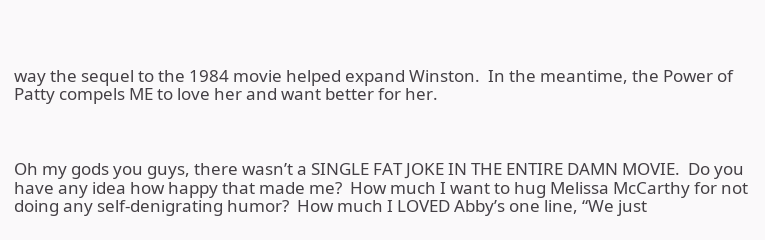way the sequel to the 1984 movie helped expand Winston.  In the meantime, the Power of Patty compels ME to love her and want better for her.



Oh my gods you guys, there wasn’t a SINGLE FAT JOKE IN THE ENTIRE DAMN MOVIE.  Do you have any idea how happy that made me?  How much I want to hug Melissa McCarthy for not doing any self-denigrating humor?  How much I LOVED Abby’s one line, “We just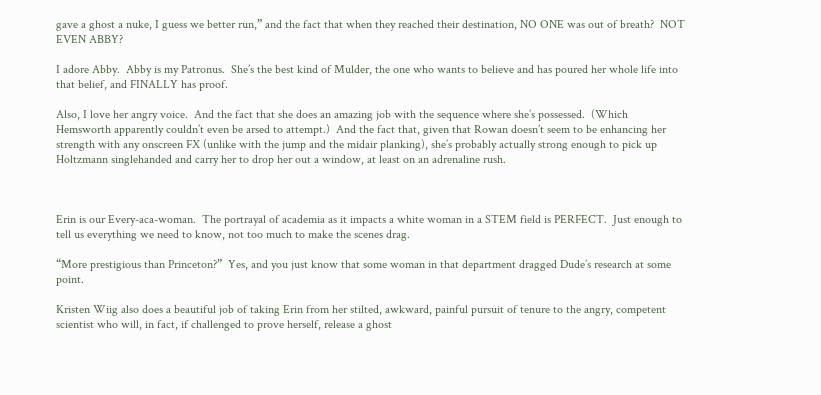gave a ghost a nuke, I guess we better run,” and the fact that when they reached their destination, NO ONE was out of breath?  NOT EVEN ABBY?

I adore Abby.  Abby is my Patronus.  She’s the best kind of Mulder, the one who wants to believe and has poured her whole life into that belief, and FINALLY has proof.

Also, I love her angry voice.  And the fact that she does an amazing job with the sequence where she’s possessed.  (Which Hemsworth apparently couldn’t even be arsed to attempt.)  And the fact that, given that Rowan doesn’t seem to be enhancing her strength with any onscreen FX (unlike with the jump and the midair planking), she’s probably actually strong enough to pick up Holtzmann singlehanded and carry her to drop her out a window, at least on an adrenaline rush.



Erin is our Every-aca-woman.  The portrayal of academia as it impacts a white woman in a STEM field is PERFECT.  Just enough to tell us everything we need to know, not too much to make the scenes drag.

“More prestigious than Princeton?”  Yes, and you just know that some woman in that department dragged Dude’s research at some point.

Kristen Wiig also does a beautiful job of taking Erin from her stilted, awkward, painful pursuit of tenure to the angry, competent scientist who will, in fact, if challenged to prove herself, release a ghost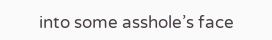into some asshole’s face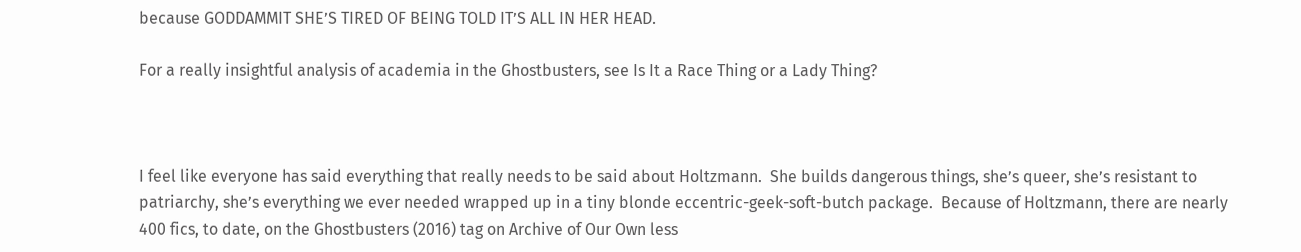because GODDAMMIT SHE’S TIRED OF BEING TOLD IT’S ALL IN HER HEAD.

For a really insightful analysis of academia in the Ghostbusters, see Is It a Race Thing or a Lady Thing?



I feel like everyone has said everything that really needs to be said about Holtzmann.  She builds dangerous things, she’s queer, she’s resistant to patriarchy, she’s everything we ever needed wrapped up in a tiny blonde eccentric-geek-soft-butch package.  Because of Holtzmann, there are nearly 400 fics, to date, on the Ghostbusters (2016) tag on Archive of Our Own less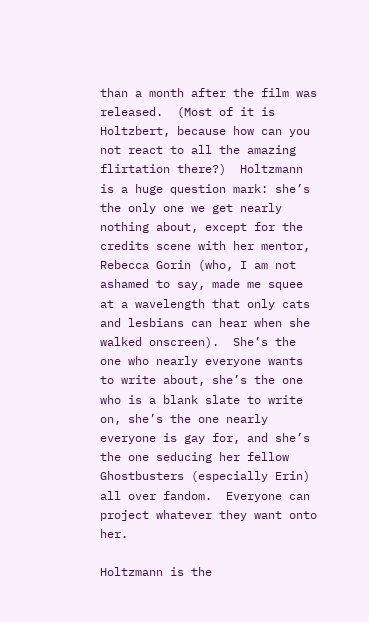than a month after the film was released.  (Most of it is Holtzbert, because how can you not react to all the amazing flirtation there?)  Holtzmann is a huge question mark: she’s the only one we get nearly nothing about, except for the credits scene with her mentor, Rebecca Gorin (who, I am not ashamed to say, made me squee at a wavelength that only cats and lesbians can hear when she walked onscreen).  She’s the one who nearly everyone wants to write about, she’s the one who is a blank slate to write on, she’s the one nearly everyone is gay for, and she’s the one seducing her fellow Ghostbusters (especially Erin) all over fandom.  Everyone can project whatever they want onto her.

Holtzmann is the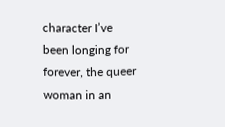character I’ve been longing for forever, the queer woman in an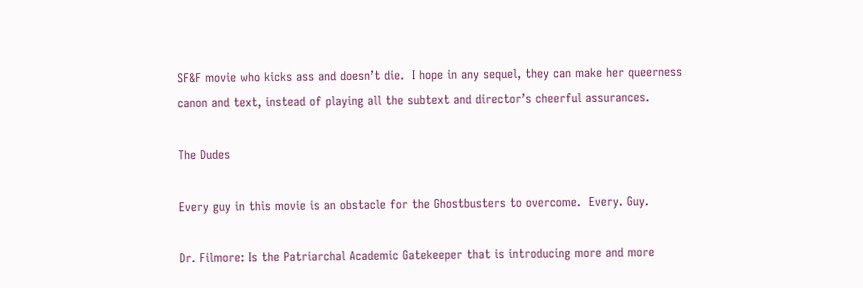SF&F movie who kicks ass and doesn’t die.  I hope in any sequel, they can make her queerness canon and text, instead of playing all the subtext and director’s cheerful assurances.

The Dudes

Every guy in this movie is an obstacle for the Ghostbusters to overcome.  Every. Guy.

Dr. Filmore: Is the Patriarchal Academic Gatekeeper that is introducing more and more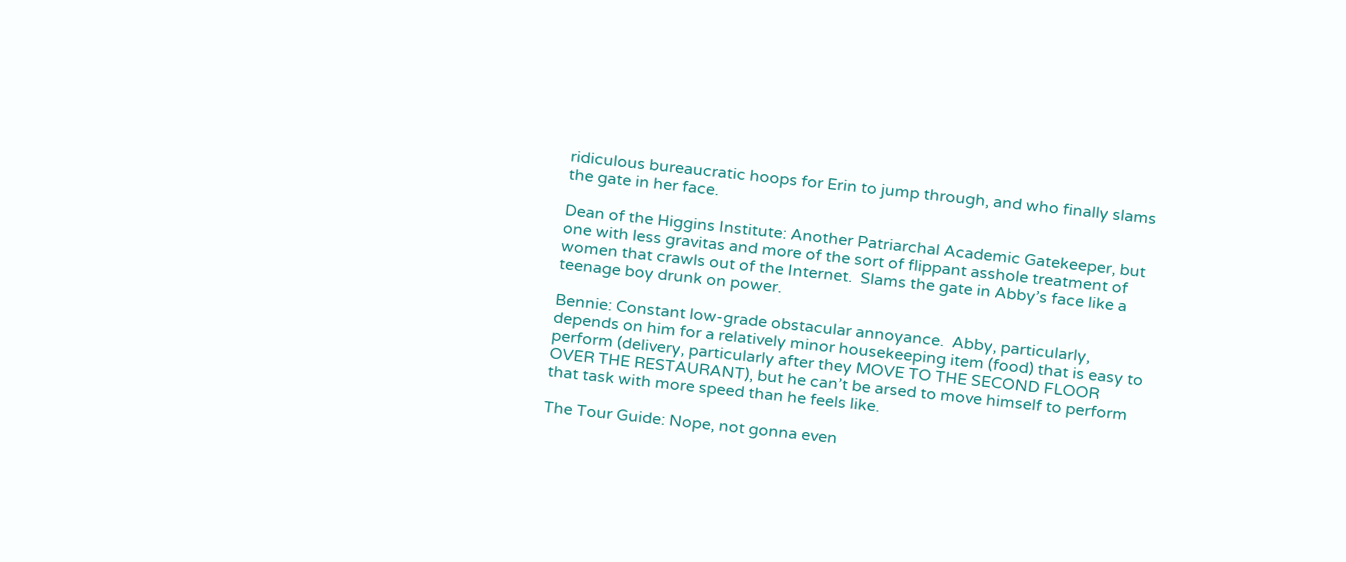ridiculous bureaucratic hoops for Erin to jump through, and who finally slams the gate in her face.

Dean of the Higgins Institute: Another Patriarchal Academic Gatekeeper, but one with less gravitas and more of the sort of flippant asshole treatment of women that crawls out of the Internet.  Slams the gate in Abby’s face like a teenage boy drunk on power.

Bennie: Constant low-grade obstacular annoyance.  Abby, particularly, depends on him for a relatively minor housekeeping item (food) that is easy to perform (delivery, particularly after they MOVE TO THE SECOND FLOOR OVER THE RESTAURANT), but he can’t be arsed to move himself to perform that task with more speed than he feels like.

The Tour Guide: Nope, not gonna even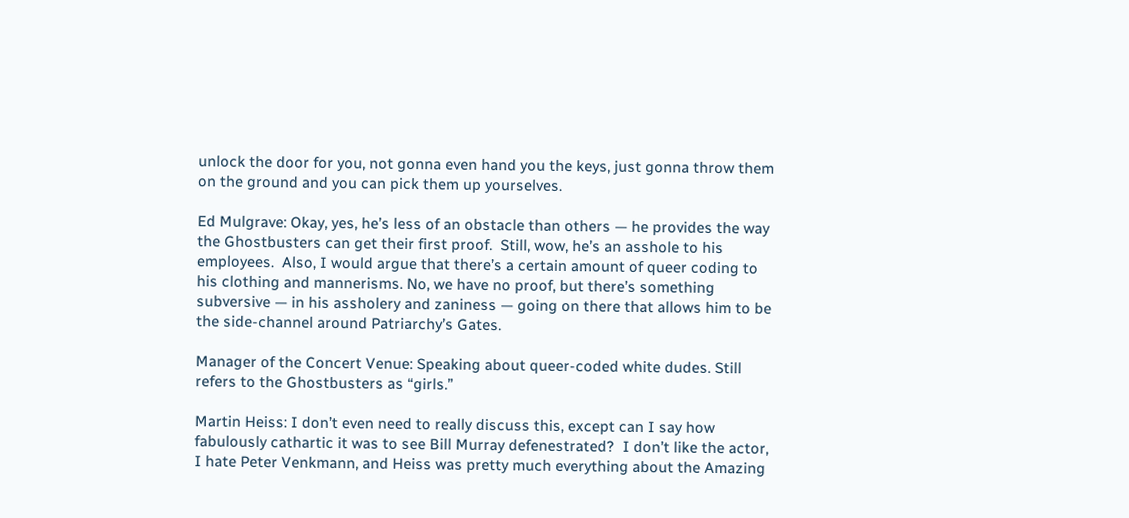unlock the door for you, not gonna even hand you the keys, just gonna throw them on the ground and you can pick them up yourselves.

Ed Mulgrave: Okay, yes, he’s less of an obstacle than others — he provides the way the Ghostbusters can get their first proof.  Still, wow, he’s an asshole to his employees.  Also, I would argue that there’s a certain amount of queer coding to his clothing and mannerisms. No, we have no proof, but there’s something subversive — in his assholery and zaniness — going on there that allows him to be the side-channel around Patriarchy’s Gates.

Manager of the Concert Venue: Speaking about queer-coded white dudes. Still refers to the Ghostbusters as “girls.”

Martin Heiss: I don’t even need to really discuss this, except can I say how fabulously cathartic it was to see Bill Murray defenestrated?  I don’t like the actor, I hate Peter Venkmann, and Heiss was pretty much everything about the Amazing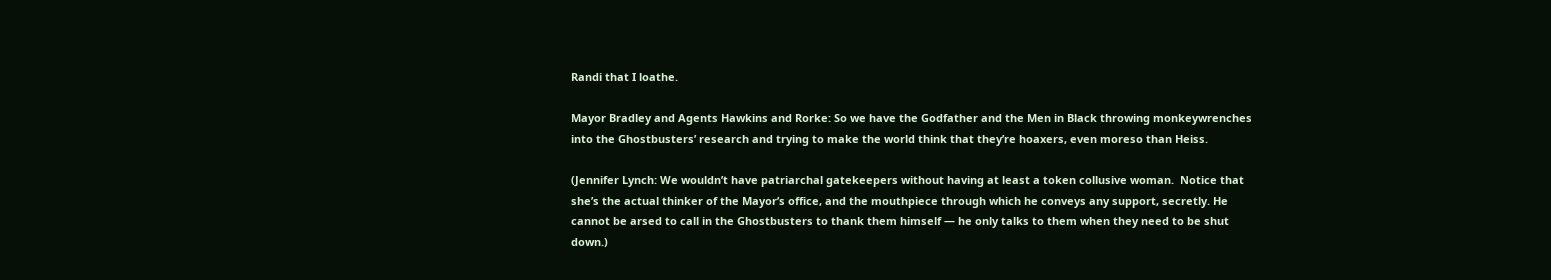Randi that I loathe.

Mayor Bradley and Agents Hawkins and Rorke: So we have the Godfather and the Men in Black throwing monkeywrenches into the Ghostbusters’ research and trying to make the world think that they’re hoaxers, even moreso than Heiss.

(Jennifer Lynch: We wouldn’t have patriarchal gatekeepers without having at least a token collusive woman.  Notice that she’s the actual thinker of the Mayor’s office, and the mouthpiece through which he conveys any support, secretly. He cannot be arsed to call in the Ghostbusters to thank them himself — he only talks to them when they need to be shut down.)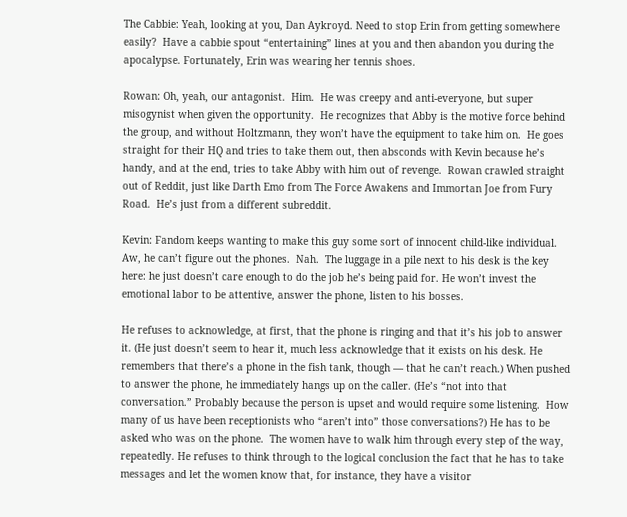The Cabbie: Yeah, looking at you, Dan Aykroyd. Need to stop Erin from getting somewhere easily?  Have a cabbie spout “entertaining” lines at you and then abandon you during the apocalypse. Fortunately, Erin was wearing her tennis shoes.

Rowan: Oh, yeah, our antagonist.  Him.  He was creepy and anti-everyone, but super misogynist when given the opportunity.  He recognizes that Abby is the motive force behind the group, and without Holtzmann, they won’t have the equipment to take him on.  He goes straight for their HQ and tries to take them out, then absconds with Kevin because he’s handy, and at the end, tries to take Abby with him out of revenge.  Rowan crawled straight out of Reddit, just like Darth Emo from The Force Awakens and Immortan Joe from Fury Road.  He’s just from a different subreddit.

Kevin: Fandom keeps wanting to make this guy some sort of innocent child-like individual.  Aw, he can’t figure out the phones.  Nah.  The luggage in a pile next to his desk is the key here: he just doesn’t care enough to do the job he’s being paid for. He won’t invest the emotional labor to be attentive, answer the phone, listen to his bosses.

He refuses to acknowledge, at first, that the phone is ringing and that it’s his job to answer it. (He just doesn’t seem to hear it, much less acknowledge that it exists on his desk. He remembers that there’s a phone in the fish tank, though — that he can’t reach.) When pushed to answer the phone, he immediately hangs up on the caller. (He’s “not into that conversation.” Probably because the person is upset and would require some listening.  How many of us have been receptionists who “aren’t into” those conversations?) He has to be asked who was on the phone.  The women have to walk him through every step of the way, repeatedly. He refuses to think through to the logical conclusion the fact that he has to take messages and let the women know that, for instance, they have a visitor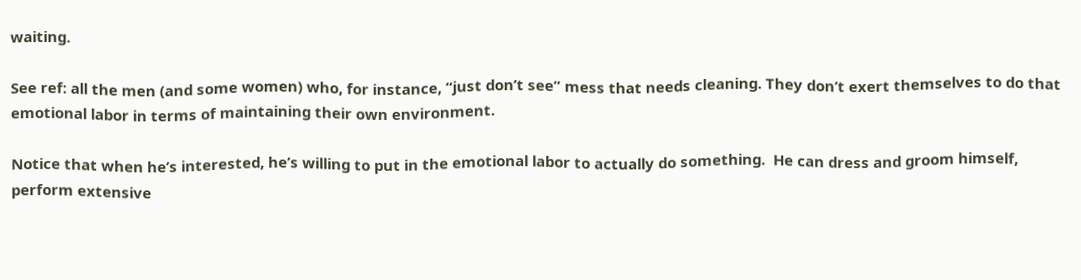waiting.

See ref: all the men (and some women) who, for instance, “just don’t see” mess that needs cleaning. They don’t exert themselves to do that emotional labor in terms of maintaining their own environment.

Notice that when he’s interested, he’s willing to put in the emotional labor to actually do something.  He can dress and groom himself, perform extensive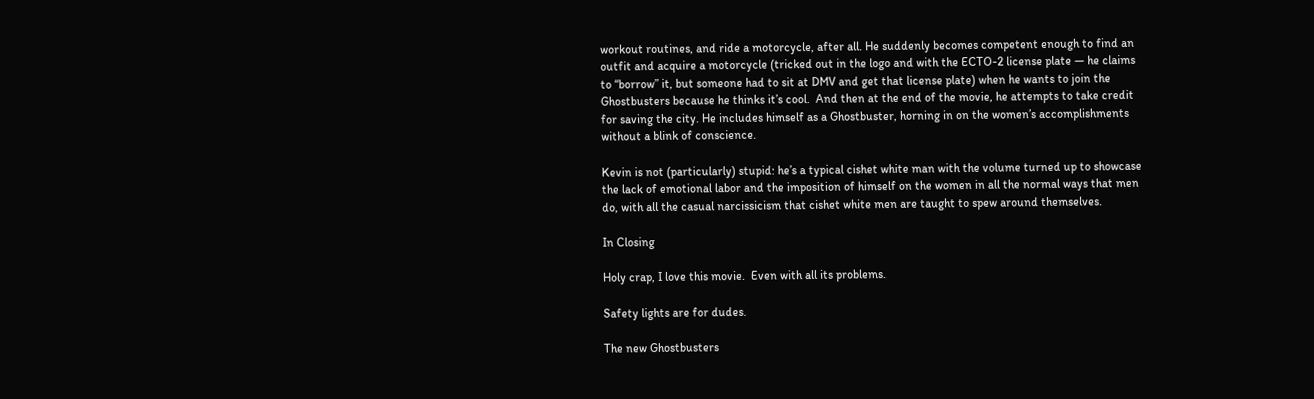workout routines, and ride a motorcycle, after all. He suddenly becomes competent enough to find an outfit and acquire a motorcycle (tricked out in the logo and with the ECTO-2 license plate — he claims to “borrow” it, but someone had to sit at DMV and get that license plate) when he wants to join the Ghostbusters because he thinks it’s cool.  And then at the end of the movie, he attempts to take credit for saving the city. He includes himself as a Ghostbuster, horning in on the women’s accomplishments without a blink of conscience.

Kevin is not (particularly) stupid: he’s a typical cishet white man with the volume turned up to showcase the lack of emotional labor and the imposition of himself on the women in all the normal ways that men do, with all the casual narcissicism that cishet white men are taught to spew around themselves.

In Closing

Holy crap, I love this movie.  Even with all its problems.

Safety lights are for dudes.

The new Ghostbusters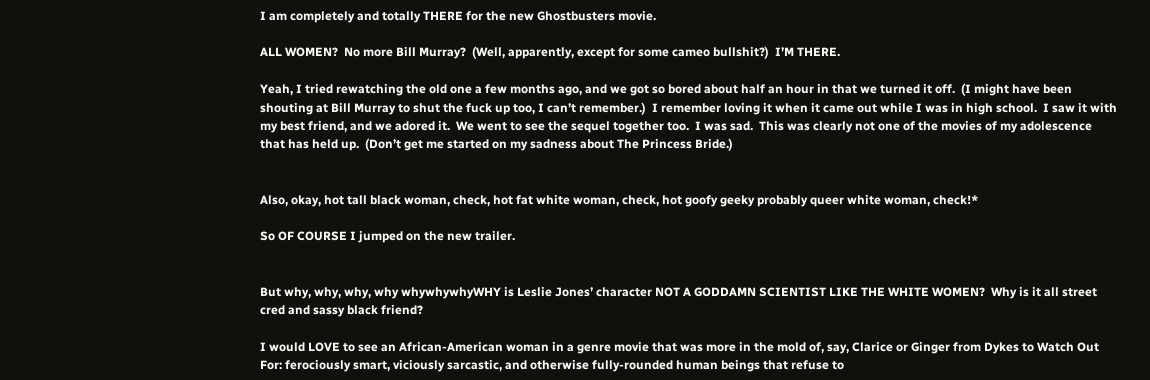I am completely and totally THERE for the new Ghostbusters movie.

ALL WOMEN?  No more Bill Murray?  (Well, apparently, except for some cameo bullshit?)  I’M THERE.

Yeah, I tried rewatching the old one a few months ago, and we got so bored about half an hour in that we turned it off.  (I might have been shouting at Bill Murray to shut the fuck up too, I can’t remember.)  I remember loving it when it came out while I was in high school.  I saw it with my best friend, and we adored it.  We went to see the sequel together too.  I was sad.  This was clearly not one of the movies of my adolescence that has held up.  (Don’t get me started on my sadness about The Princess Bride.)


Also, okay, hot tall black woman, check, hot fat white woman, check, hot goofy geeky probably queer white woman, check!*

So OF COURSE I jumped on the new trailer.


But why, why, why, why whywhywhyWHY is Leslie Jones’ character NOT A GODDAMN SCIENTIST LIKE THE WHITE WOMEN?  Why is it all street cred and sassy black friend?

I would LOVE to see an African-American woman in a genre movie that was more in the mold of, say, Clarice or Ginger from Dykes to Watch Out For: ferociously smart, viciously sarcastic, and otherwise fully-rounded human beings that refuse to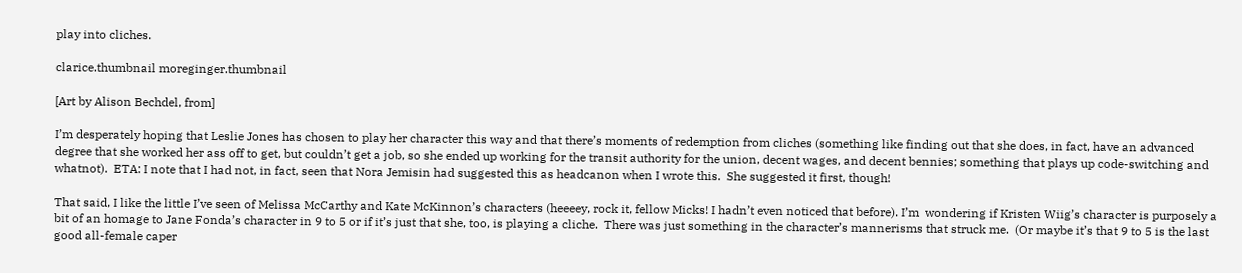play into cliches.

clarice.thumbnail moreginger.thumbnail

[Art by Alison Bechdel, from]

I’m desperately hoping that Leslie Jones has chosen to play her character this way and that there’s moments of redemption from cliches (something like finding out that she does, in fact, have an advanced degree that she worked her ass off to get, but couldn’t get a job, so she ended up working for the transit authority for the union, decent wages, and decent bennies; something that plays up code-switching and whatnot).  ETA: I note that I had not, in fact, seen that Nora Jemisin had suggested this as headcanon when I wrote this.  She suggested it first, though!

That said, I like the little I’ve seen of Melissa McCarthy and Kate McKinnon’s characters (heeeey, rock it, fellow Micks! I hadn’t even noticed that before). I’m  wondering if Kristen Wiig’s character is purposely a bit of an homage to Jane Fonda’s character in 9 to 5 or if it’s just that she, too, is playing a cliche.  There was just something in the character’s mannerisms that struck me.  (Or maybe it’s that 9 to 5 is the last good all-female caper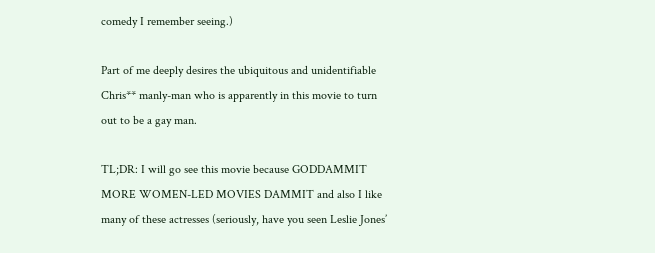comedy I remember seeing.)

Part of me deeply desires the ubiquitous and unidentifiable Chris** manly-man who is apparently in this movie to turn out to be a gay man.

TL;DR: I will go see this movie because GODDAMMIT MORE WOMEN-LED MOVIES DAMMIT and also I like many of these actresses (seriously, have you seen Leslie Jones’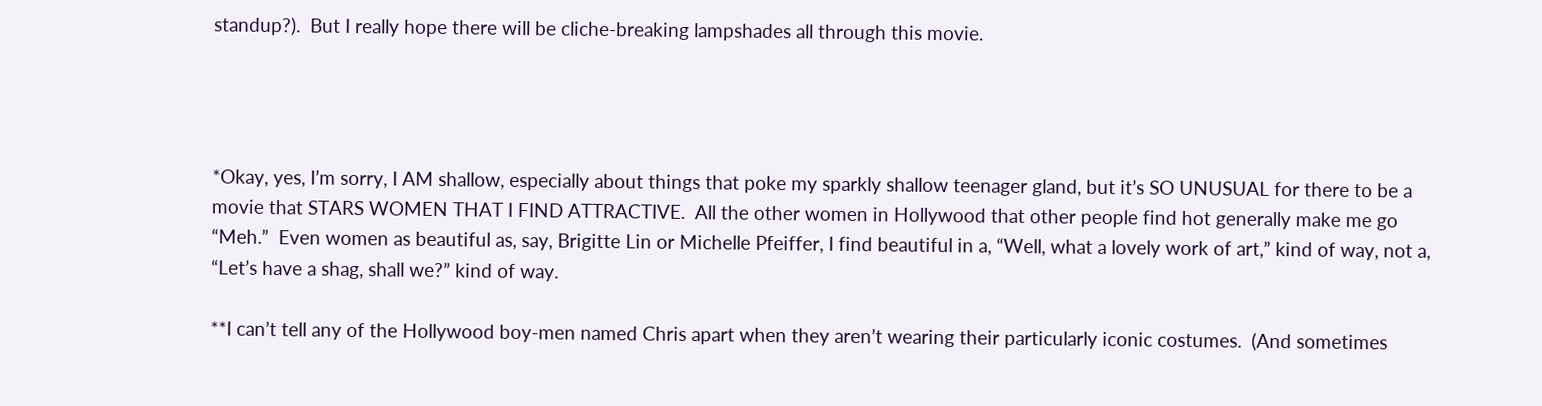standup?).  But I really hope there will be cliche-breaking lampshades all through this movie.




*Okay, yes, I’m sorry, I AM shallow, especially about things that poke my sparkly shallow teenager gland, but it’s SO UNUSUAL for there to be a movie that STARS WOMEN THAT I FIND ATTRACTIVE.  All the other women in Hollywood that other people find hot generally make me go “Meh.”  Even women as beautiful as, say, Brigitte Lin or Michelle Pfeiffer, I find beautiful in a, “Well, what a lovely work of art,” kind of way, not a, “Let’s have a shag, shall we?” kind of way.

**I can’t tell any of the Hollywood boy-men named Chris apart when they aren’t wearing their particularly iconic costumes.  (And sometimes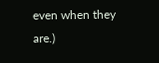even when they are.)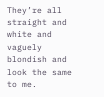They’re all straight and white and vaguely blondish and look the same to me.